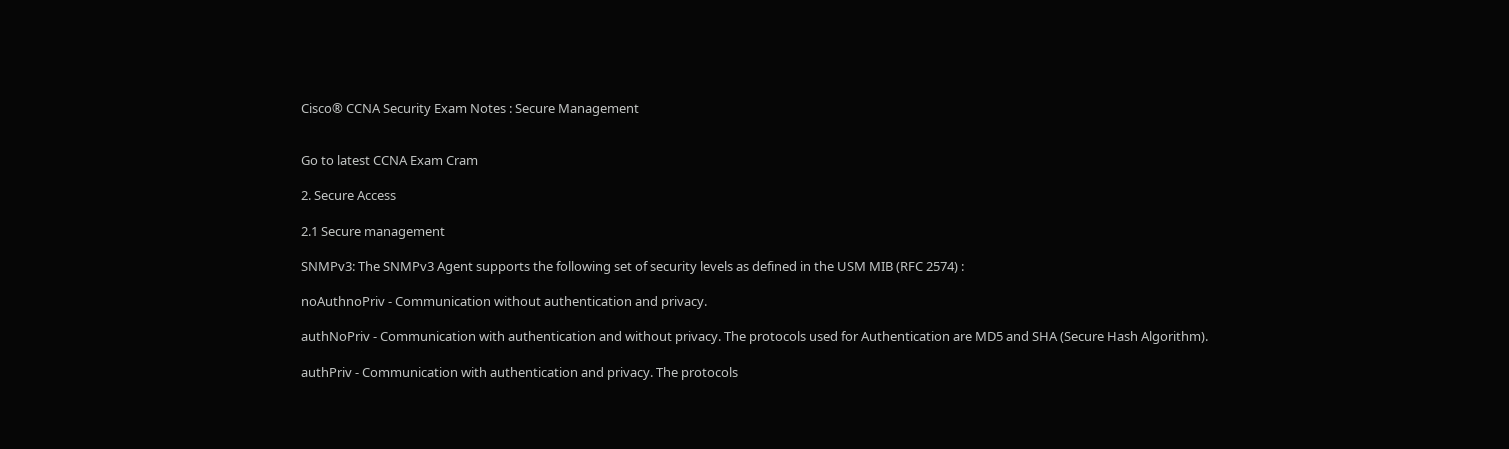Cisco® CCNA Security Exam Notes : Secure Management


Go to latest CCNA Exam Cram

2. Secure Access

2.1 Secure management

SNMPv3: The SNMPv3 Agent supports the following set of security levels as defined in the USM MIB (RFC 2574) :

noAuthnoPriv - Communication without authentication and privacy.

authNoPriv - Communication with authentication and without privacy. The protocols used for Authentication are MD5 and SHA (Secure Hash Algorithm).

authPriv - Communication with authentication and privacy. The protocols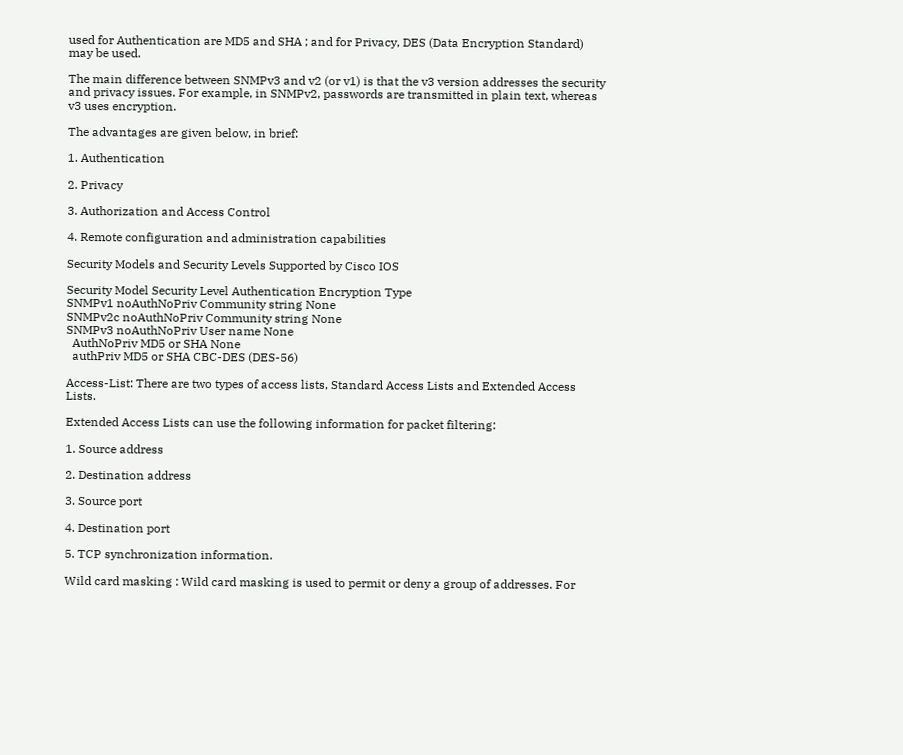used for Authentication are MD5 and SHA ; and for Privacy, DES (Data Encryption Standard) may be used.

The main difference between SNMPv3 and v2 (or v1) is that the v3 version addresses the security and privacy issues. For example, in SNMPv2, passwords are transmitted in plain text, whereas v3 uses encryption.

The advantages are given below, in brief:

1. Authentication

2. Privacy

3. Authorization and Access Control

4. Remote configuration and administration capabilities

Security Models and Security Levels Supported by Cisco IOS

Security Model Security Level Authentication Encryption Type
SNMPv1 noAuthNoPriv Community string None
SNMPv2c noAuthNoPriv Community string None
SNMPv3 noAuthNoPriv User name None
  AuthNoPriv MD5 or SHA None
  authPriv MD5 or SHA CBC-DES (DES-56)

Access-List: There are two types of access lists, Standard Access Lists and Extended Access Lists.

Extended Access Lists can use the following information for packet filtering:

1. Source address

2. Destination address

3. Source port

4. Destination port

5. TCP synchronization information.

Wild card masking : Wild card masking is used to permit or deny a group of addresses. For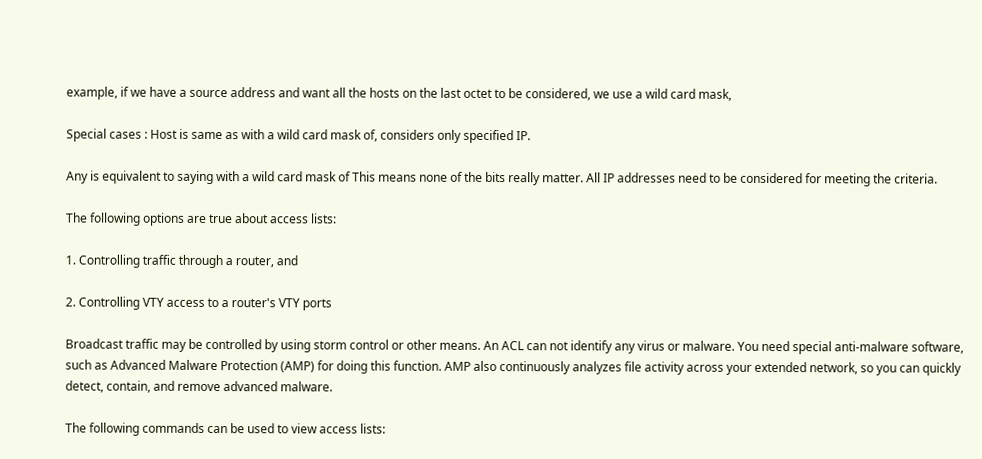example, if we have a source address and want all the hosts on the last octet to be considered, we use a wild card mask,

Special cases : Host is same as with a wild card mask of, considers only specified IP.

Any is equivalent to saying with a wild card mask of This means none of the bits really matter. All IP addresses need to be considered for meeting the criteria.

The following options are true about access lists:

1. Controlling traffic through a router, and

2. Controlling VTY access to a router's VTY ports

Broadcast traffic may be controlled by using storm control or other means. An ACL can not identify any virus or malware. You need special anti-malware software, such as Advanced Malware Protection (AMP) for doing this function. AMP also continuously analyzes file activity across your extended network, so you can quickly detect, contain, and remove advanced malware.

The following commands can be used to view access lists: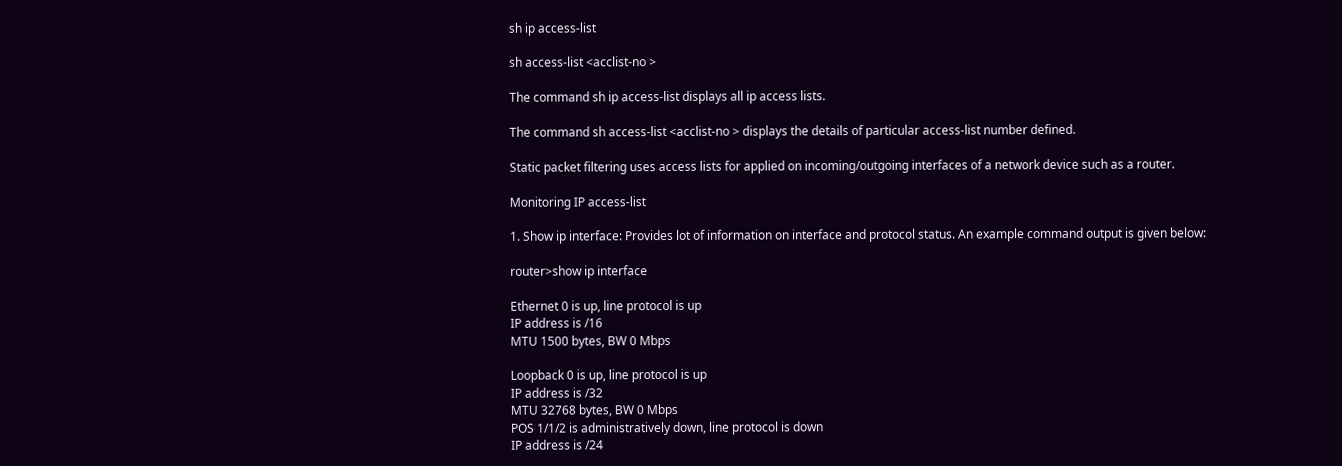sh ip access-list

sh access-list <acclist-no >

The command sh ip access-list displays all ip access lists.

The command sh access-list <acclist-no > displays the details of particular access-list number defined.

Static packet filtering uses access lists for applied on incoming/outgoing interfaces of a network device such as a router.

Monitoring IP access-list

1. Show ip interface: Provides lot of information on interface and protocol status. An example command output is given below:

router>show ip interface

Ethernet 0 is up, line protocol is up
IP address is /16
MTU 1500 bytes, BW 0 Mbps

Loopback 0 is up, line protocol is up
IP address is /32
MTU 32768 bytes, BW 0 Mbps
POS 1/1/2 is administratively down, line protocol is down
IP address is /24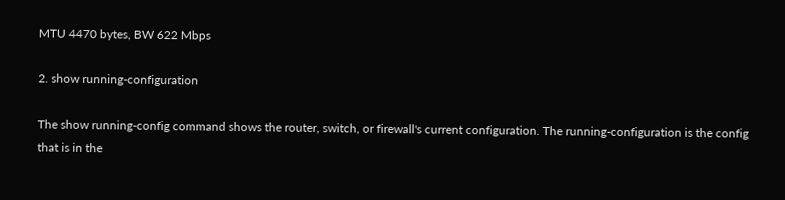MTU 4470 bytes, BW 622 Mbps

2. show running-configuration

The show running-config command shows the router, switch, or firewall's current configuration. The running-configuration is the config that is in the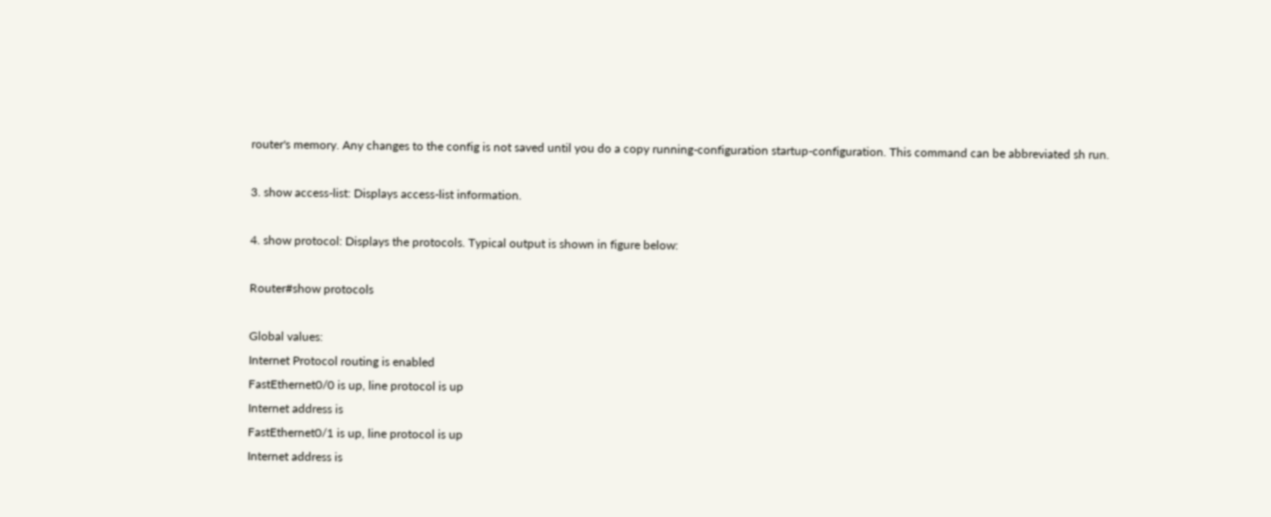router's memory. Any changes to the config is not saved until you do a copy running-configuration startup-configuration. This command can be abbreviated sh run.

3. show access-list: Displays access-list information.

4. show protocol: Displays the protocols. Typical output is shown in figure below:

Router#show protocols

Global values:
Internet Protocol routing is enabled
FastEthernet0/0 is up, line protocol is up
Internet address is
FastEthernet0/1 is up, line protocol is up
Internet address is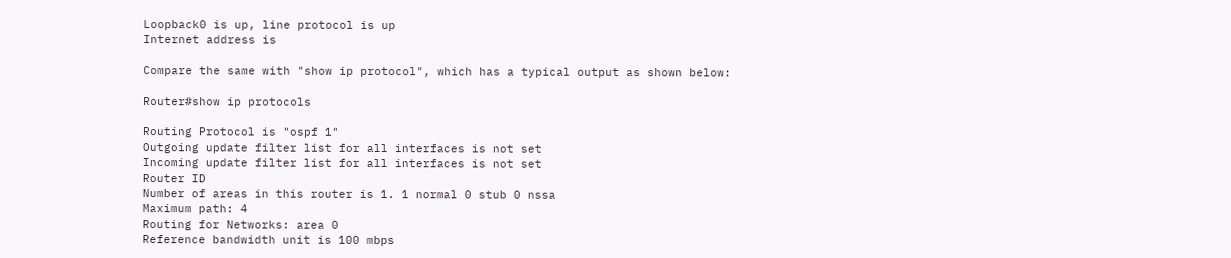Loopback0 is up, line protocol is up
Internet address is

Compare the same with "show ip protocol", which has a typical output as shown below:

Router#show ip protocols

Routing Protocol is "ospf 1"
Outgoing update filter list for all interfaces is not set
Incoming update filter list for all interfaces is not set
Router ID
Number of areas in this router is 1. 1 normal 0 stub 0 nssa
Maximum path: 4
Routing for Networks: area 0
Reference bandwidth unit is 100 mbps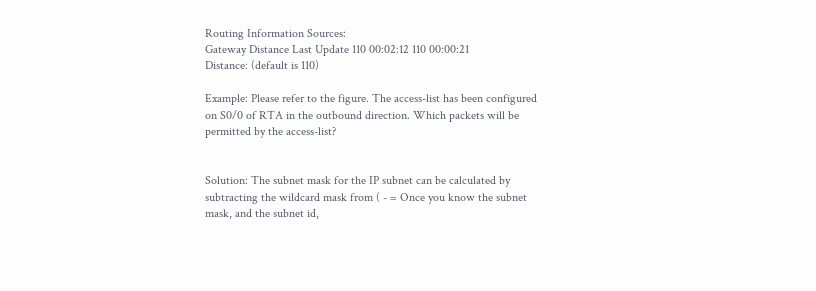Routing Information Sources:
Gateway Distance Last Update 110 00:02:12 110 00:00:21
Distance: (default is 110)

Example: Please refer to the figure. The access-list has been configured on S0/0 of RTA in the outbound direction. Which packets will be permitted by the access-list?


Solution: The subnet mask for the IP subnet can be calculated by subtracting the wildcard mask from ( - = Once you know the subnet mask, and the subnet id,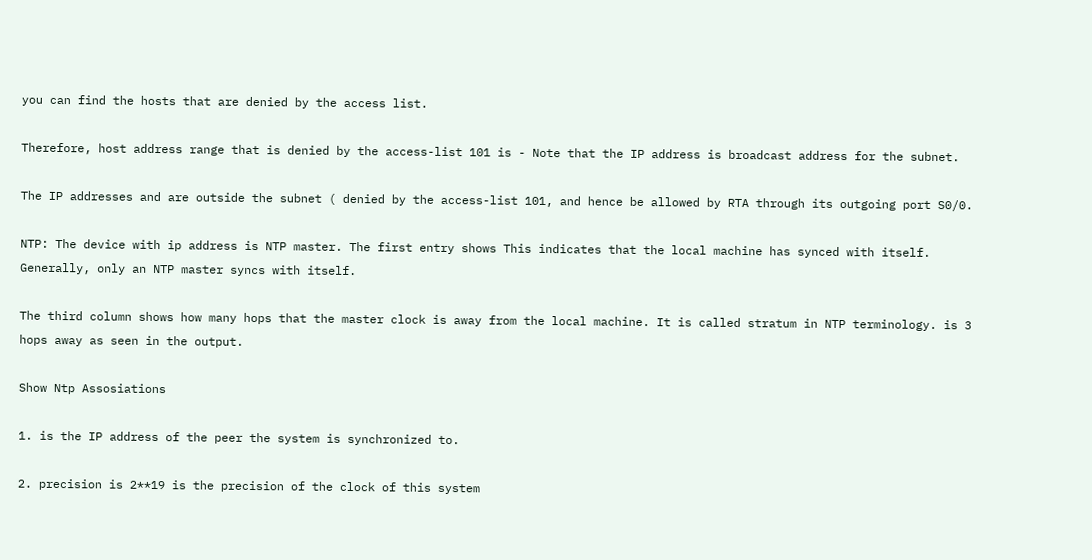you can find the hosts that are denied by the access list.

Therefore, host address range that is denied by the access-list 101 is - Note that the IP address is broadcast address for the subnet.

The IP addresses and are outside the subnet ( denied by the access-list 101, and hence be allowed by RTA through its outgoing port S0/0.

NTP: The device with ip address is NTP master. The first entry shows This indicates that the local machine has synced with itself. Generally, only an NTP master syncs with itself.

The third column shows how many hops that the master clock is away from the local machine. It is called stratum in NTP terminology. is 3 hops away as seen in the output.

Show Ntp Assosiations

1. is the IP address of the peer the system is synchronized to.

2. precision is 2**19 is the precision of the clock of this system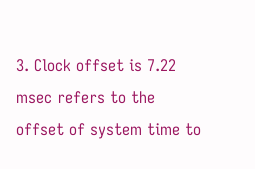3. Clock offset is 7.22 msec refers to the offset of system time to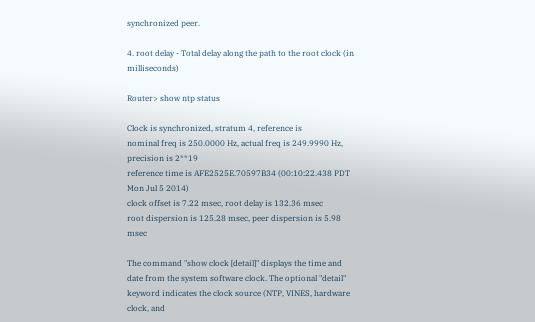synchronized peer.

4. root delay - Total delay along the path to the root clock (in milliseconds)

Router> show ntp status

Clock is synchronized, stratum 4, reference is
nominal freq is 250.0000 Hz, actual freq is 249.9990 Hz, precision is 2**19
reference time is AFE2525E.70597B34 (00:10:22.438 PDT Mon Jul 5 2014)
clock offset is 7.22 msec, root delay is 132.36 msec
root dispersion is 125.28 msec, peer dispersion is 5.98 msec

The command "show clock [detail]" displays the time and date from the system software clock. The optional "detail" keyword indicates the clock source (NTP, VINES, hardware clock, and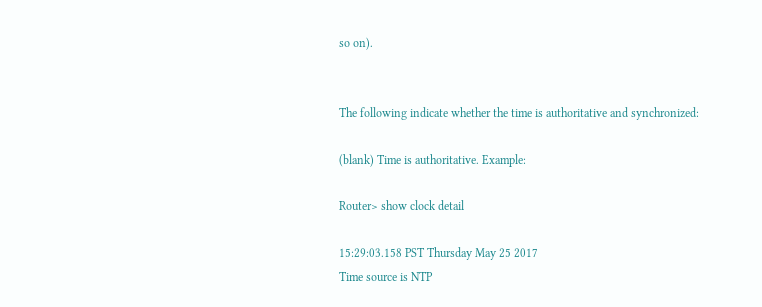so on).


The following indicate whether the time is authoritative and synchronized:

(blank) Time is authoritative. Example:

Router> show clock detail

15:29:03.158 PST Thursday May 25 2017
Time source is NTP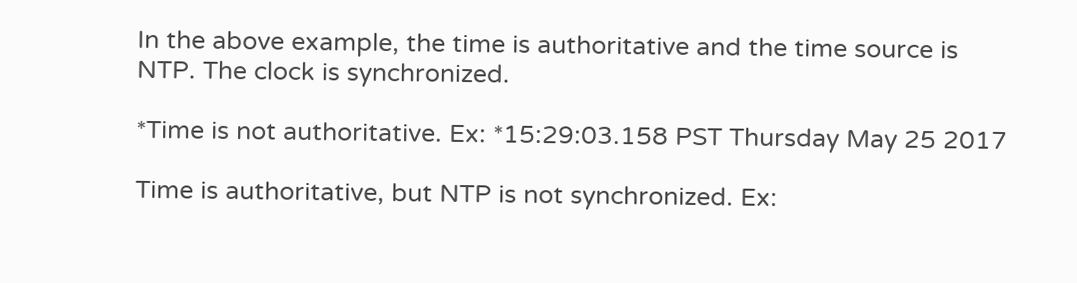In the above example, the time is authoritative and the time source is NTP. The clock is synchronized.

*Time is not authoritative. Ex: *15:29:03.158 PST Thursday May 25 2017

Time is authoritative, but NTP is not synchronized. Ex: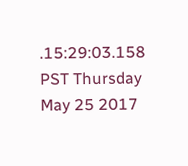.15:29:03.158 PST Thursday May 25 2017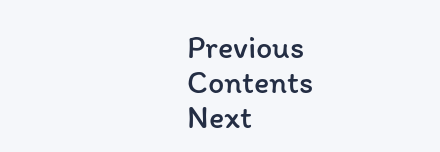Previous   Contents   Next